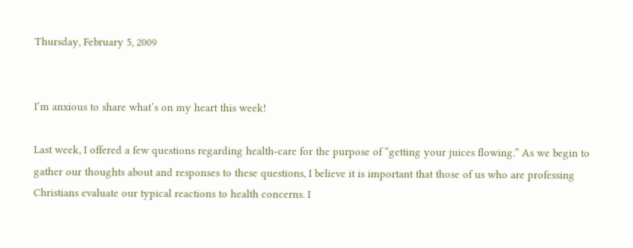Thursday, February 5, 2009


I’m anxious to share what’s on my heart this week!

Last week, I offered a few questions regarding health-care for the purpose of “getting your juices flowing.” As we begin to gather our thoughts about and responses to these questions, I believe it is important that those of us who are professing Christians evaluate our typical reactions to health concerns. I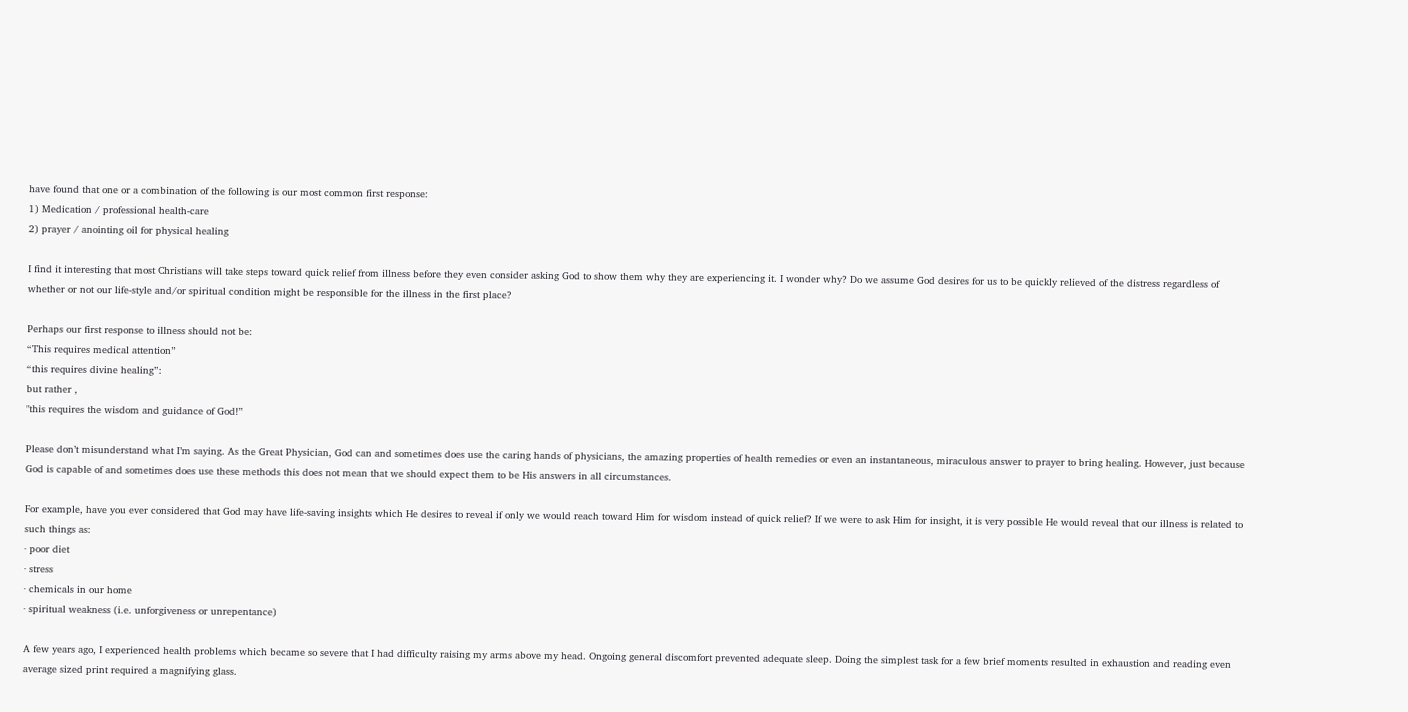have found that one or a combination of the following is our most common first response:
1) Medication / professional health-care
2) prayer / anointing oil for physical healing

I find it interesting that most Christians will take steps toward quick relief from illness before they even consider asking God to show them why they are experiencing it. I wonder why? Do we assume God desires for us to be quickly relieved of the distress regardless of whether or not our life-style and/or spiritual condition might be responsible for the illness in the first place?

Perhaps our first response to illness should not be:
“This requires medical attention”
“this requires divine healing”:
but rather ,
"this requires the wisdom and guidance of God!”

Please don’t misunderstand what I’m saying. As the Great Physician, God can and sometimes does use the caring hands of physicians, the amazing properties of health remedies or even an instantaneous, miraculous answer to prayer to bring healing. However, just because God is capable of and sometimes does use these methods this does not mean that we should expect them to be His answers in all circumstances.

For example, have you ever considered that God may have life-saving insights which He desires to reveal if only we would reach toward Him for wisdom instead of quick relief? If we were to ask Him for insight, it is very possible He would reveal that our illness is related to such things as:
· poor diet
· stress
· chemicals in our home
· spiritual weakness (i.e. unforgiveness or unrepentance)

A few years ago, I experienced health problems which became so severe that I had difficulty raising my arms above my head. Ongoing general discomfort prevented adequate sleep. Doing the simplest task for a few brief moments resulted in exhaustion and reading even average sized print required a magnifying glass.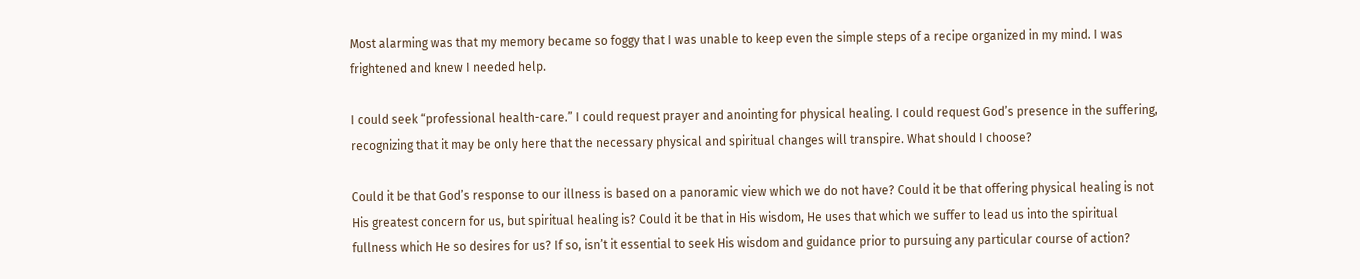Most alarming was that my memory became so foggy that I was unable to keep even the simple steps of a recipe organized in my mind. I was frightened and knew I needed help.

I could seek “professional health-care.” I could request prayer and anointing for physical healing. I could request God’s presence in the suffering, recognizing that it may be only here that the necessary physical and spiritual changes will transpire. What should I choose?

Could it be that God’s response to our illness is based on a panoramic view which we do not have? Could it be that offering physical healing is not His greatest concern for us, but spiritual healing is? Could it be that in His wisdom, He uses that which we suffer to lead us into the spiritual fullness which He so desires for us? If so, isn’t it essential to seek His wisdom and guidance prior to pursuing any particular course of action?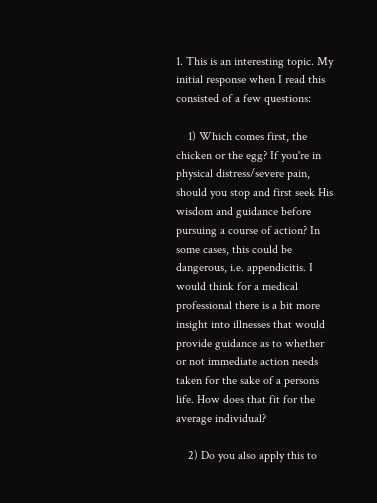1. This is an interesting topic. My initial response when I read this consisted of a few questions:

    1) Which comes first, the chicken or the egg? If you're in physical distress/severe pain, should you stop and first seek His wisdom and guidance before pursuing a course of action? In some cases, this could be dangerous, i.e. appendicitis. I would think for a medical professional there is a bit more insight into illnesses that would provide guidance as to whether or not immediate action needs taken for the sake of a persons life. How does that fit for the average individual?

    2) Do you also apply this to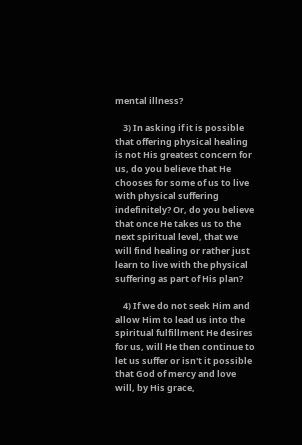mental illness?

    3) In asking if it is possible that offering physical healing is not His greatest concern for us, do you believe that He chooses for some of us to live with physical suffering indefinitely? Or, do you believe that once He takes us to the next spiritual level, that we will find healing or rather just learn to live with the physical suffering as part of His plan?

    4) If we do not seek Him and allow Him to lead us into the spiritual fulfillment He desires for us, will He then continue to let us suffer or isn't it possible that God of mercy and love will, by His grace,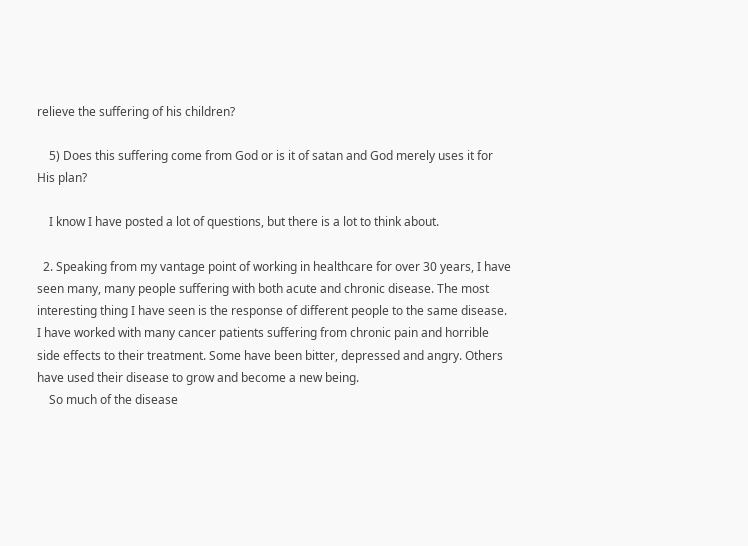relieve the suffering of his children?

    5) Does this suffering come from God or is it of satan and God merely uses it for His plan?

    I know I have posted a lot of questions, but there is a lot to think about.

  2. Speaking from my vantage point of working in healthcare for over 30 years, I have seen many, many people suffering with both acute and chronic disease. The most interesting thing I have seen is the response of different people to the same disease. I have worked with many cancer patients suffering from chronic pain and horrible side effects to their treatment. Some have been bitter, depressed and angry. Others have used their disease to grow and become a new being.
    So much of the disease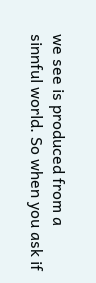we see is produced from a sinnful world. So when you ask if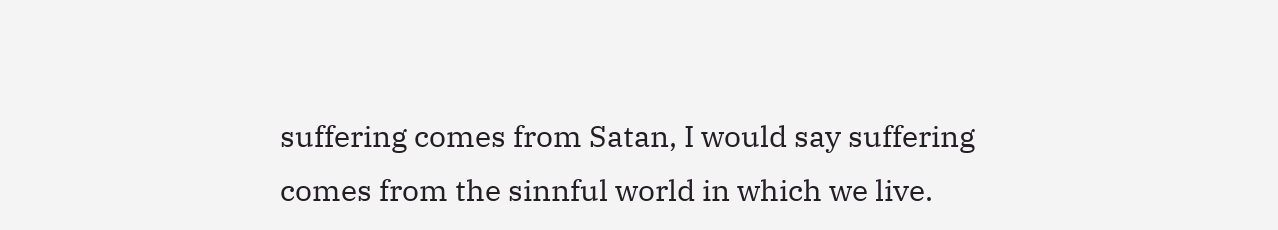suffering comes from Satan, I would say suffering comes from the sinnful world in which we live.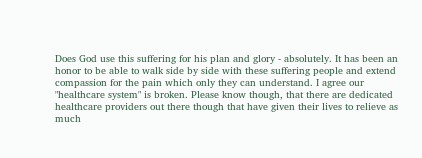Does God use this suffering for his plan and glory - absolutely. It has been an honor to be able to walk side by side with these suffering people and extend compassion for the pain which only they can understand. I agree our "healthcare system" is broken. Please know though, that there are dedicated healthcare providers out there though that have given their lives to relieve as much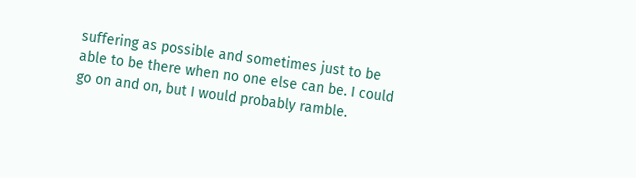suffering as possible and sometimes just to be able to be there when no one else can be. I could go on and on, but I would probably ramble.